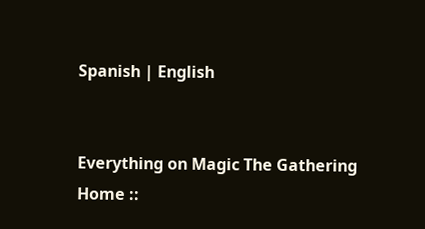Spanish | English


Everything on Magic The Gathering
Home ::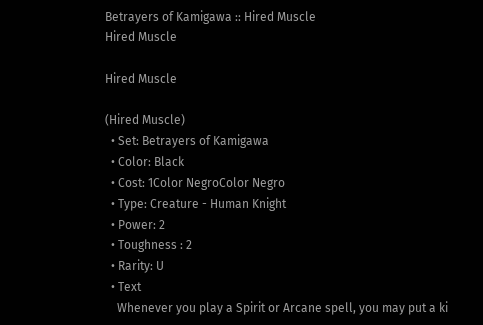Betrayers of Kamigawa :: Hired Muscle
Hired Muscle

Hired Muscle

(Hired Muscle)
  • Set: Betrayers of Kamigawa
  • Color: Black
  • Cost: 1Color NegroColor Negro
  • Type: Creature - Human Knight
  • Power: 2
  • Toughness : 2
  • Rarity: U
  • Text
    Whenever you play a Spirit or Arcane spell, you may put a ki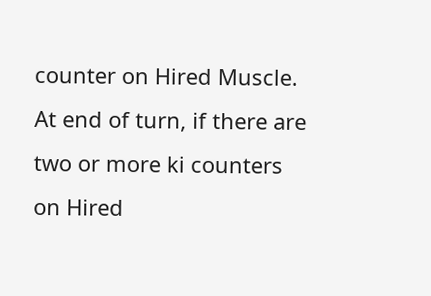counter on Hired Muscle. At end of turn, if there are two or more ki counters on Hired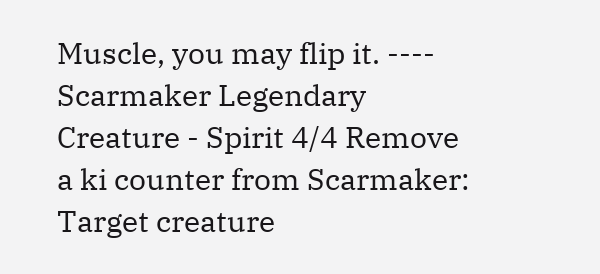Muscle, you may flip it. ---- Scarmaker Legendary Creature - Spirit 4/4 Remove a ki counter from Scarmaker: Target creature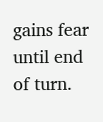gains fear until end of turn.